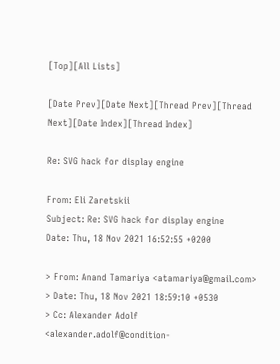[Top][All Lists]

[Date Prev][Date Next][Thread Prev][Thread Next][Date Index][Thread Index]

Re: SVG hack for display engine

From: Eli Zaretskii
Subject: Re: SVG hack for display engine
Date: Thu, 18 Nov 2021 16:52:55 +0200

> From: Anand Tamariya <atamariya@gmail.com>
> Date: Thu, 18 Nov 2021 18:59:10 +0530
> Cc: Alexander Adolf <alexander.adolf@condition-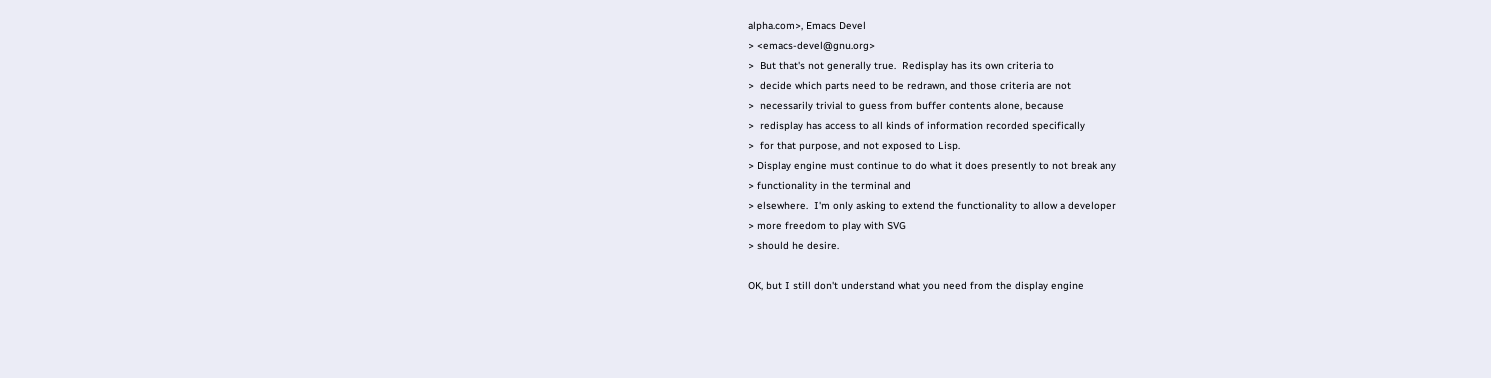alpha.com>, Emacs Devel
> <emacs-devel@gnu.org>
>  But that's not generally true.  Redisplay has its own criteria to
>  decide which parts need to be redrawn, and those criteria are not
>  necessarily trivial to guess from buffer contents alone, because
>  redisplay has access to all kinds of information recorded specifically
>  for that purpose, and not exposed to Lisp.
> Display engine must continue to do what it does presently to not break any
> functionality in the terminal and
> elsewhere.  I'm only asking to extend the functionality to allow a developer
> more freedom to play with SVG
> should he desire.

OK, but I still don't understand what you need from the display engine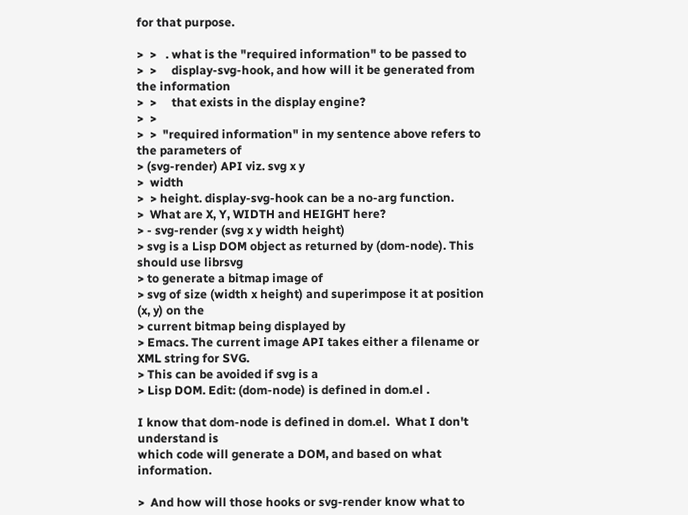for that purpose.

>  >   . what is the "required information" to be passed to
>  >     display-svg-hook, and how will it be generated from the information
>  >     that exists in the display engine?
>  >
>  >  "required information" in my sentence above refers to the parameters of
> (svg-render) API viz. svg x y
>  width
>  > height. display-svg-hook can be a no-arg function.
>  What are X, Y, WIDTH and HEIGHT here?
> - svg-render (svg x y width height)
> svg is a Lisp DOM object as returned by (dom-node). This should use librsvg
> to generate a bitmap image of
> svg of size (width x height) and superimpose it at position (x, y) on the
> current bitmap being displayed by
> Emacs. The current image API takes either a filename or XML string for SVG.
> This can be avoided if svg is a
> Lisp DOM. Edit: (dom-node) is defined in dom.el .

I know that dom-node is defined in dom.el.  What I don't understand is
which code will generate a DOM, and based on what information.

>  And how will those hooks or svg-render know what to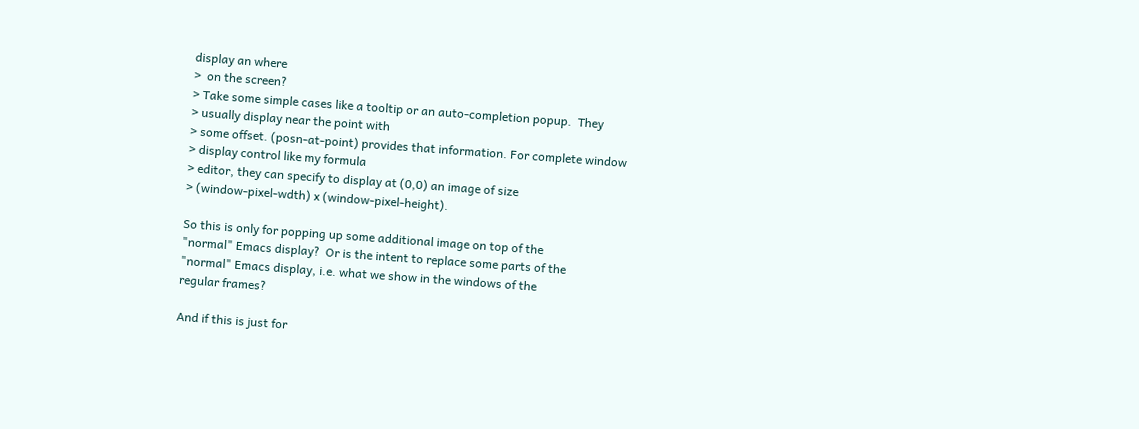display an where
>  on the screen?
> Take some simple cases like a tooltip or an auto-completion popup.  They
> usually display near the point with
> some offset. (posn-at-point) provides that information. For complete window
> display control like my formula
> editor, they can specify to display at (0,0) an image of size
> (window-pixel-wdth) x (window-pixel-height).

So this is only for popping up some additional image on top of the
"normal" Emacs display?  Or is the intent to replace some parts of the
"normal" Emacs display, i.e. what we show in the windows of the
regular frames?

And if this is just for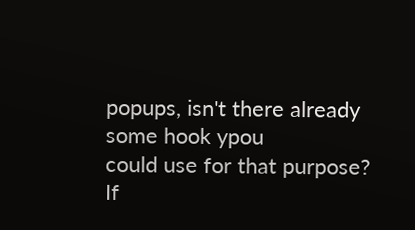popups, isn't there already some hook ypou
could use for that purpose?  If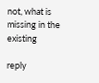not, what is missing in the existing

reply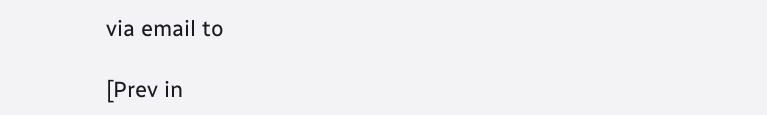via email to

[Prev in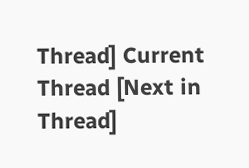Thread] Current Thread [Next in Thread]